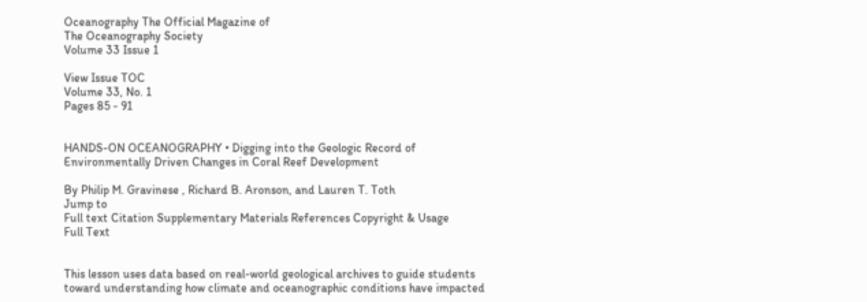Oceanography The Official Magazine of
The Oceanography Society
Volume 33 Issue 1

View Issue TOC
Volume 33, No. 1
Pages 85 - 91


HANDS-ON OCEANOGRAPHY • Digging into the Geologic Record of Environmentally Driven Changes in Coral Reef Development

By Philip M. Gravinese , Richard B. Aronson, and Lauren T. Toth
Jump to
Full text Citation Supplementary Materials References Copyright & Usage
Full Text


This lesson uses data based on real-world geological archives to guide students toward understanding how climate and oceanographic conditions have impacted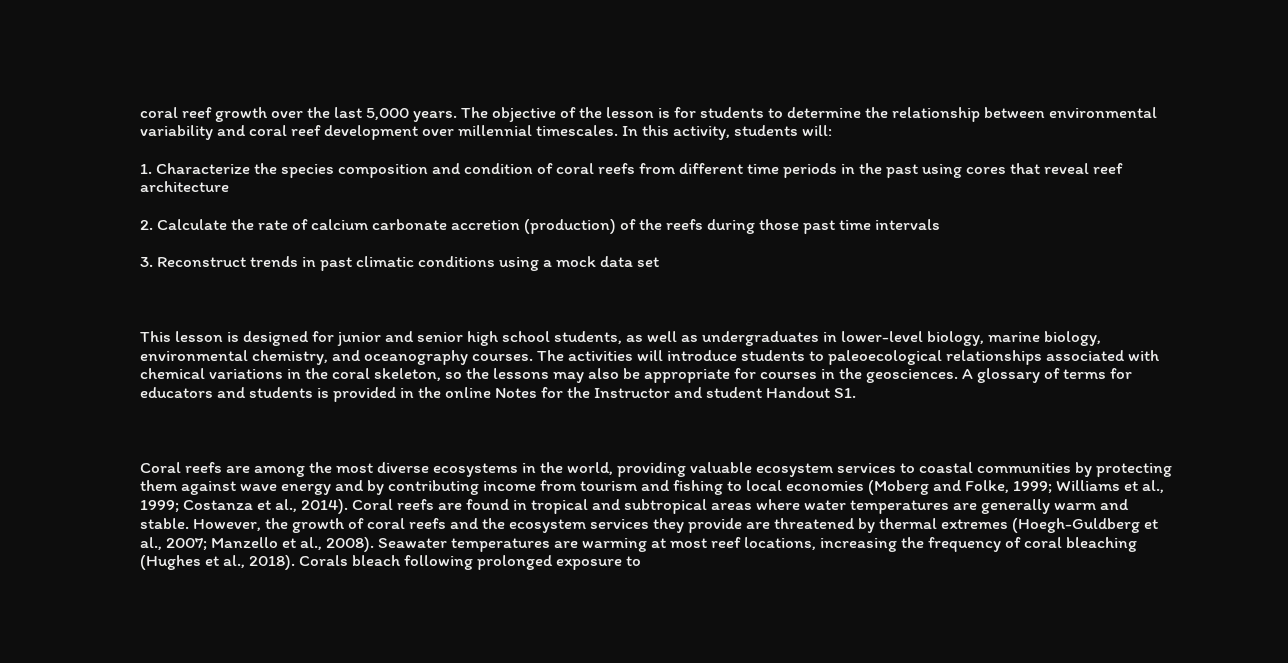coral reef growth over the last 5,000 years. The objective of the lesson is for students to determine the relationship between environmental variability and coral reef development over millennial timescales. In this activity, students will:

1. Characterize the species composition and condition of coral reefs from different time periods in the past using cores that reveal reef architecture

2. Calculate the rate of calcium carbonate accretion (production) of the reefs during those past time intervals

3. Reconstruct trends in past climatic conditions using a mock data set



This lesson is designed for junior and senior high school students, as well as undergraduates in lower-level biology, marine biology, environmental chemistry, and oceanography courses. The activities will introduce students to paleoecological relationships associated with chemical variations in the coral skeleton, so the lessons may also be appropriate for courses in the geosciences. A glossary of terms for educators and students is provided in the online Notes for the Instructor and student Handout S1.



Coral reefs are among the most diverse ecosystems in the world, providing valuable ecosystem services to coastal communities by protecting them against wave energy and by contributing income from tourism and fishing to local economies (Moberg and Folke, 1999; Williams et al., 1999; Costanza et al., 2014). Coral reefs are found in tropical and subtropical areas where water temperatures are generally warm and stable. However, the growth of coral reefs and the ecosystem services they provide are threatened by thermal extremes (Hoegh-Guldberg et al., 2007; Manzello et al., 2008). Seawater temperatures are warming at most reef locations, increasing the frequency of coral bleaching (Hughes et al., 2018). Corals bleach following prolonged exposure to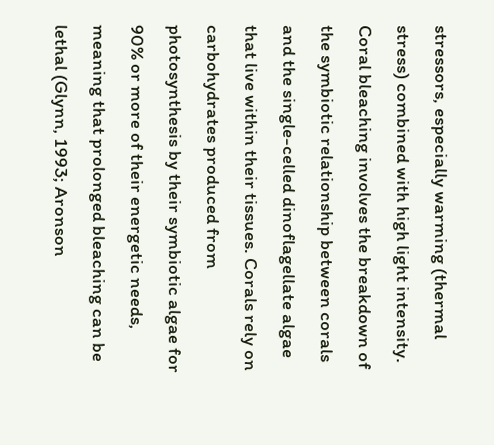stressors, especially warming (thermal stress) combined with high light intensity. Coral bleaching involves the breakdown of the symbiotic relationship between corals and the single-celled dinoflagellate algae that live within their tissues. Corals rely on carbohydrates produced from photosynthesis by their symbiotic algae for 90% or more of their energetic needs, meaning that prolonged bleaching can be lethal (Glynn, 1993; Aronson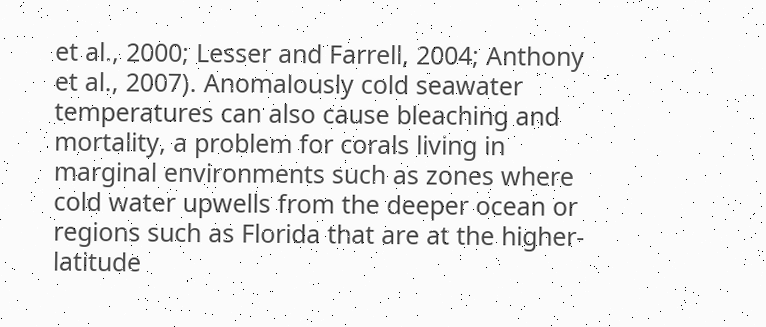et al., 2000; Lesser and Farrell, 2004; Anthony et al., 2007). Anomalously cold seawater temperatures can also cause bleaching and mortality, a problem for corals living in marginal environments such as zones where cold water upwells from the deeper ocean or regions such as Florida that are at the higher-latitude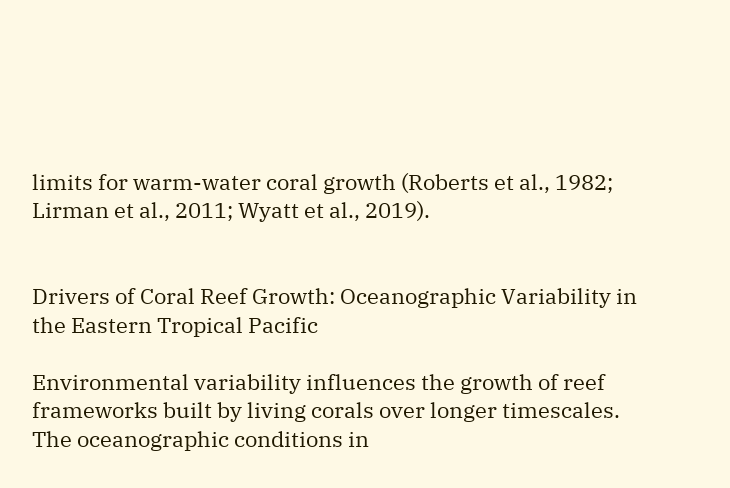limits for warm-water coral growth (Roberts et al., 1982; Lirman et al., 2011; Wyatt et al., 2019).


Drivers of Coral Reef Growth: Oceanographic Variability in the Eastern Tropical Pacific

Environmental variability influences the growth of reef frameworks built by living corals over longer timescales. The oceanographic conditions in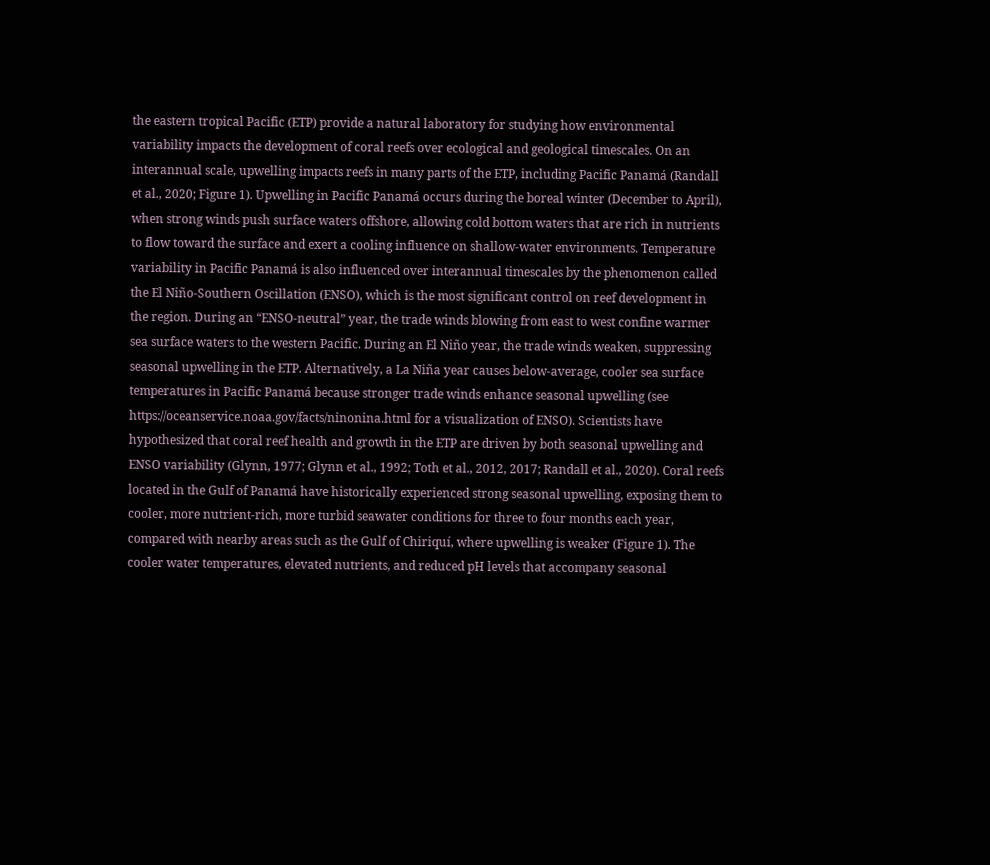the eastern tropical Pacific (ETP) provide a natural laboratory for studying how environmental variability impacts the development of coral reefs over ecological and geological timescales. On an interannual scale, upwelling impacts reefs in many parts of the ETP, including Pacific Panamá (Randall et al., 2020; Figure 1). Upwelling in Pacific Panamá occurs during the boreal winter (December to April), when strong winds push surface waters offshore, allowing cold bottom waters that are rich in nutrients to flow toward the surface and exert a cooling influence on shallow-water environments. Temperature variability in Pacific Panamá is also influenced over interannual timescales by the phenomenon called the El Niño-Southern Oscillation (ENSO), which is the most significant control on reef development in the region. During an “ENSO-neutral” year, the trade winds blowing from east to west confine warmer sea surface waters to the western Pacific. During an El Niño year, the trade winds weaken, suppressing seasonal upwelling in the ETP. Alternatively, a La Niña year causes below-average, cooler sea surface temperatures in Pacific Panamá because stronger trade winds enhance seasonal upwelling (see https://oceanservice.noaa.gov/facts/ninonina.html for a visualization of ENSO). Scientists have hypothesized that coral reef health and growth in the ETP are driven by both seasonal upwelling and ENSO variability (Glynn, 1977; Glynn et al., 1992; Toth et al., 2012, 2017; Randall et al., 2020). Coral reefs located in the Gulf of Panamá have historically experienced strong seasonal upwelling, exposing them to cooler, more nutrient-rich, more turbid seawater conditions for three to four months each year, compared with nearby areas such as the Gulf of Chiriquí, where upwelling is weaker (Figure 1). The cooler water temperatures, elevated nutrients, and reduced pH levels that accompany seasonal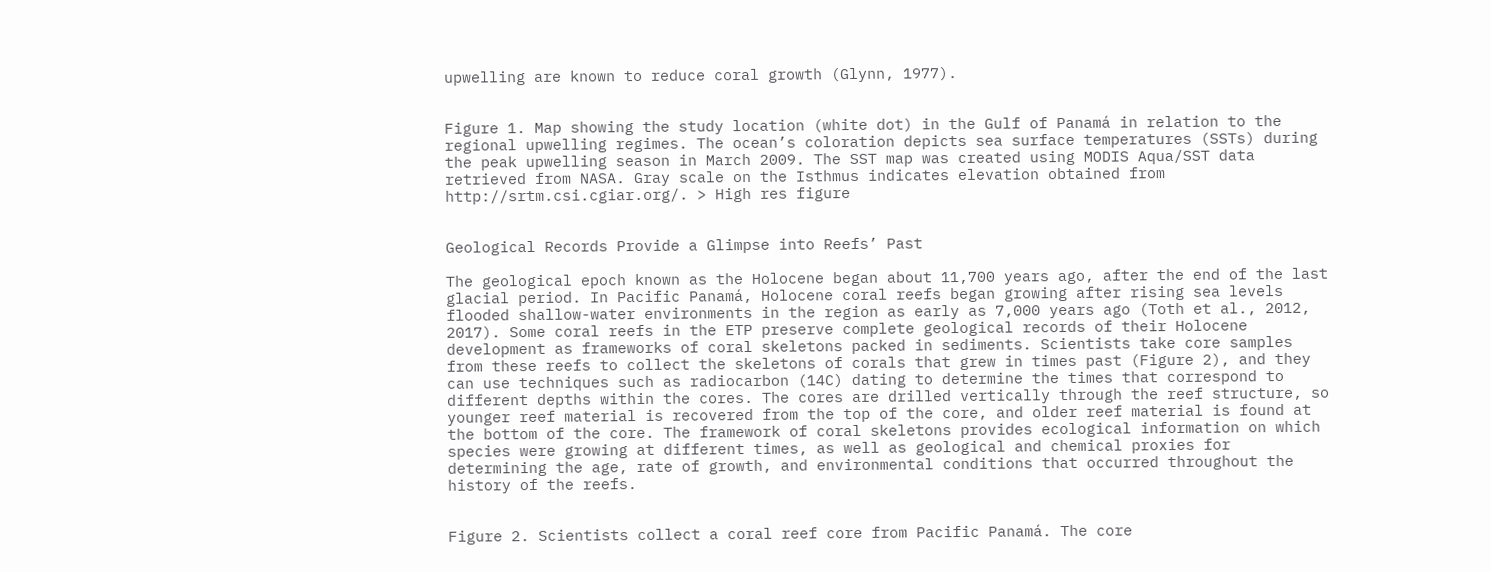upwelling are known to reduce coral growth (Glynn, 1977).


Figure 1. Map showing the study location (white dot) in the Gulf of Panamá in relation to the regional upwelling regimes. The ocean’s coloration depicts sea surface temperatures (SSTs) during the peak upwelling season in March 2009. The SST map was created using MODIS Aqua/SST data retrieved from NASA. Gray scale on the Isthmus indicates elevation obtained from http://srtm.csi.cgiar.org/. > High res figure


Geological Records Provide a Glimpse into Reefs’ Past

The geological epoch known as the Holocene began about 11,700 years ago, after the end of the last glacial period. In Pacific Panamá, Holocene coral reefs began growing after rising sea levels flooded shallow-water environments in the region as early as 7,000 years ago (Toth et al., 2012, 2017). Some coral reefs in the ETP preserve complete geological records of their Holocene development as frameworks of coral skeletons packed in sediments. Scientists take core samples from these reefs to collect the skeletons of corals that grew in times past (Figure 2), and they can use techniques such as radiocarbon (14C) dating to determine the times that correspond to different depths within the cores. The cores are drilled vertically through the reef structure, so younger reef material is recovered from the top of the core, and older reef material is found at the bottom of the core. The framework of coral skeletons provides ecological information on which species were growing at different times, as well as geological and chemical proxies for determining the age, rate of growth, and environmental conditions that occurred throughout the history of the reefs.


Figure 2. Scientists collect a coral reef core from Pacific Panamá. The core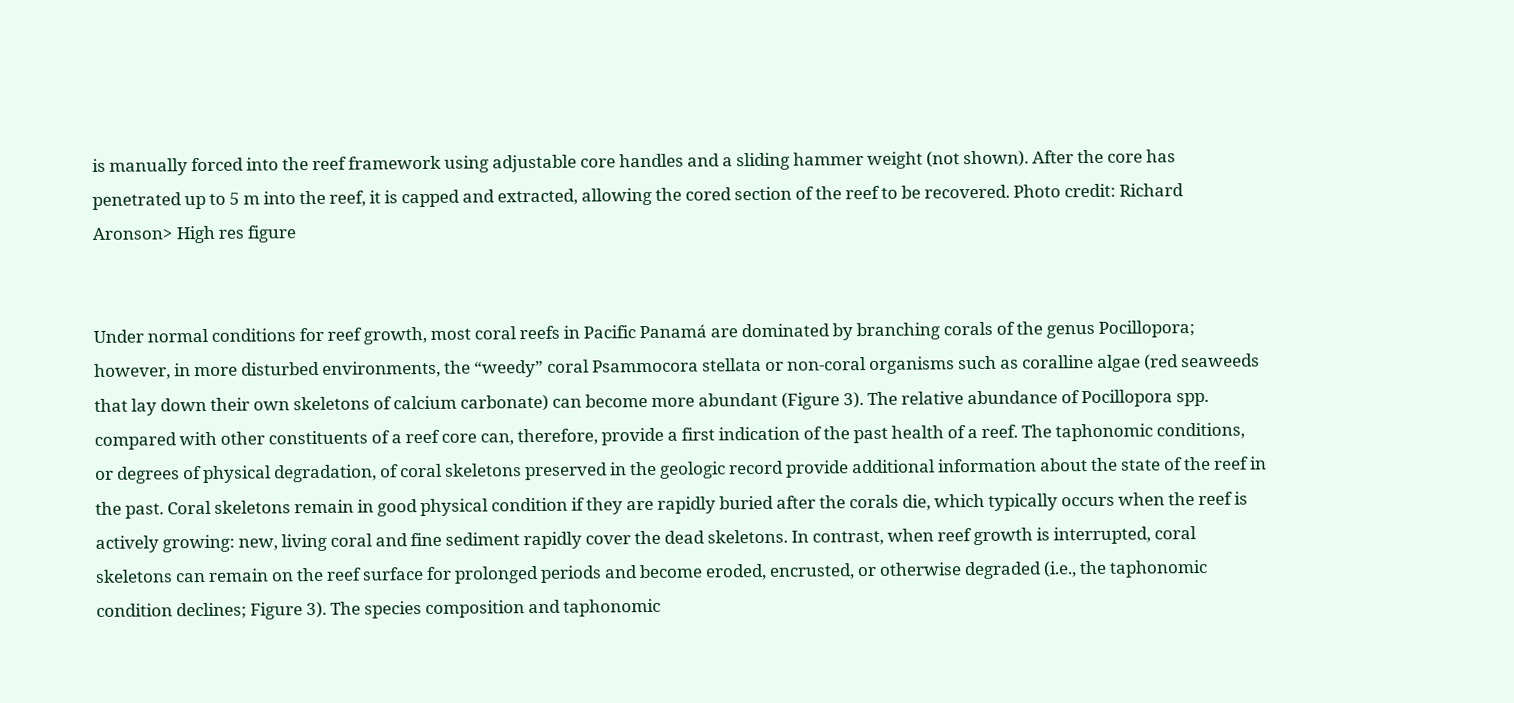is manually forced into the reef framework using adjustable core handles and a sliding hammer weight (not shown). After the core has penetrated up to 5 m into the reef, it is capped and extracted, allowing the cored section of the reef to be recovered. Photo credit: Richard Aronson> High res figure


Under normal conditions for reef growth, most coral reefs in Pacific Panamá are dominated by branching corals of the genus Pocillopora; however, in more disturbed environments, the “weedy” coral Psammocora stellata or non-coral organisms such as coralline algae (red seaweeds that lay down their own skeletons of calcium carbonate) can become more abundant (Figure 3). The relative abundance of Pocillopora spp. compared with other constituents of a reef core can, therefore, provide a first indication of the past health of a reef. The taphonomic conditions, or degrees of physical degradation, of coral skeletons preserved in the geologic record provide additional information about the state of the reef in the past. Coral skeletons remain in good physical condition if they are rapidly buried after the corals die, which typically occurs when the reef is actively growing: new, living coral and fine sediment rapidly cover the dead skeletons. In contrast, when reef growth is interrupted, coral skeletons can remain on the reef surface for prolonged periods and become eroded, encrusted, or otherwise degraded (i.e., the taphonomic condition declines; Figure 3). The species composition and taphonomic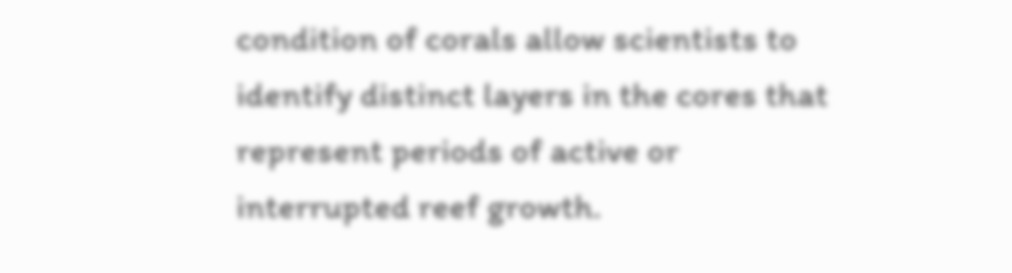condition of corals allow scientists to identify distinct layers in the cores that represent periods of active or interrupted reef growth.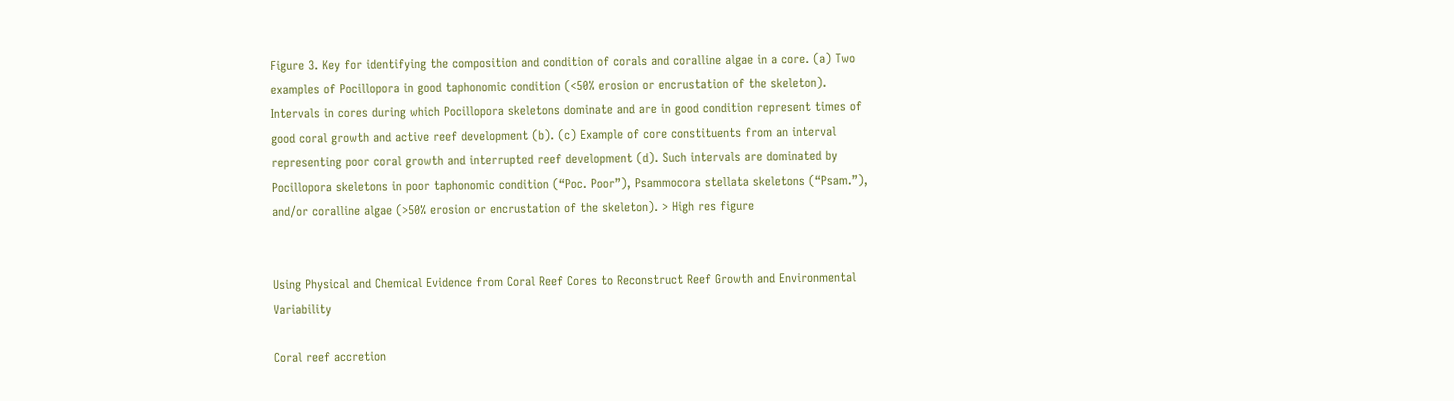Figure 3. Key for identifying the composition and condition of corals and coralline algae in a core. (a) Two examples of Pocillopora in good taphonomic condition (<50% erosion or encrustation of the skeleton). Intervals in cores during which Pocillopora skeletons dominate and are in good condition represent times of good coral growth and active reef development (b). (c) Example of core constituents from an interval representing poor coral growth and interrupted reef development (d). Such intervals are dominated by Pocillopora skeletons in poor taphonomic condition (“Poc. Poor”), Psammocora stellata skeletons (“Psam.”), and/or coralline algae (>50% erosion or encrustation of the skeleton). > High res figure


Using Physical and Chemical Evidence from Coral Reef Cores to Reconstruct Reef Growth and Environmental Variability

Coral reef accretion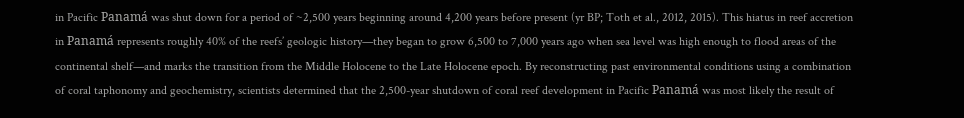in Pacific Panamá was shut down for a period of ~2,500 years beginning around 4,200 years before present (yr BP; Toth et al., 2012, 2015). This hiatus in reef accretion in Panamá represents roughly 40% of the reefs’ geologic history—they began to grow 6,500 to 7,000 years ago when sea level was high enough to flood areas of the continental shelf—and marks the transition from the Middle Holocene to the Late Holocene epoch. By reconstructing past environmental conditions using a combination of coral taphonomy and geochemistry, scientists determined that the 2,500-year shutdown of coral reef development in Pacific Panamá was most likely the result of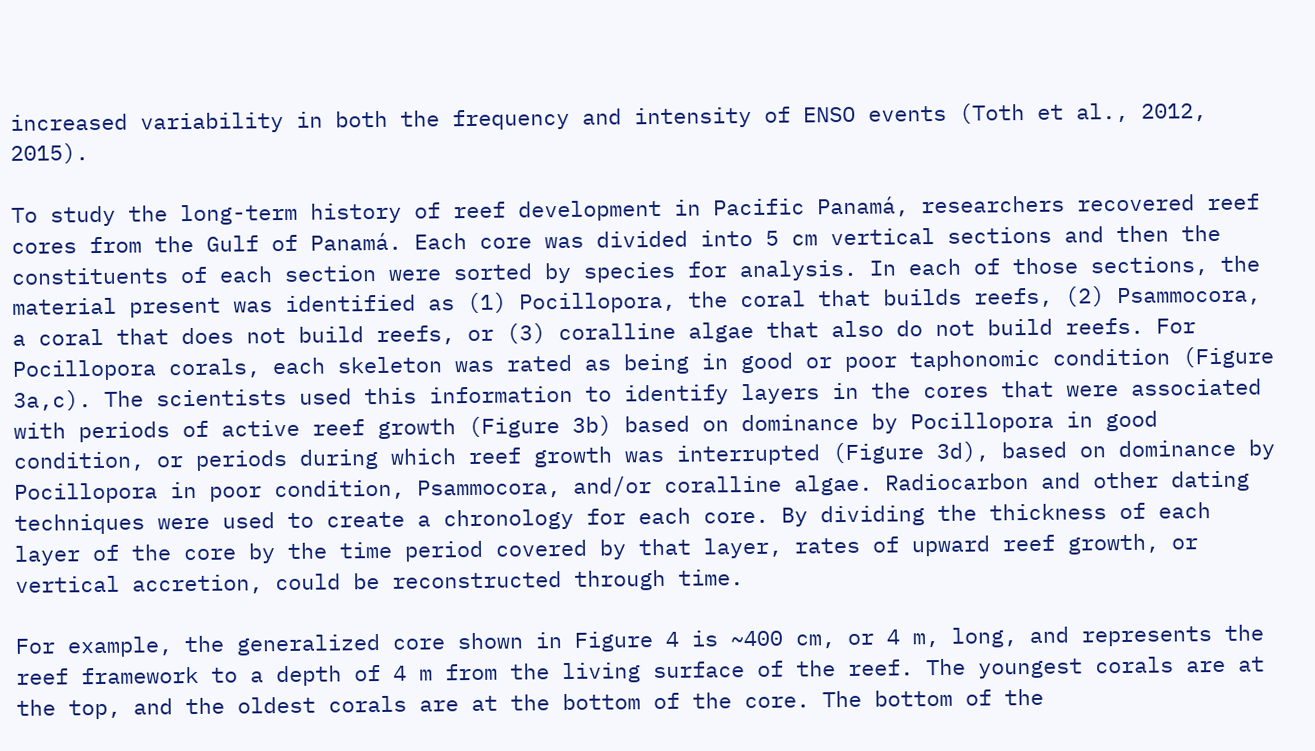increased variability in both the frequency and intensity of ENSO events (Toth et al., 2012, 2015).

To study the long-term history of reef development in Pacific Panamá, researchers recovered reef cores from the Gulf of Panamá. Each core was divided into 5 cm vertical sections and then the constituents of each section were sorted by species for analysis. In each of those sections, the material present was identified as (1) Pocillopora, the coral that builds reefs, (2) Psammocora, a coral that does not build reefs, or (3) coralline algae that also do not build reefs. For Pocillopora corals, each skeleton was rated as being in good or poor taphonomic condition (Figure 3a,c). The scientists used this information to identify layers in the cores that were associated with periods of active reef growth (Figure 3b) based on dominance by Pocillopora in good condition, or periods during which reef growth was interrupted (Figure 3d), based on dominance by Pocillopora in poor condition, Psammocora, and/or coralline algae. Radiocarbon and other dating techniques were used to create a chronology for each core. By dividing the thickness of each layer of the core by the time period covered by that layer, rates of upward reef growth, or vertical accretion, could be reconstructed through time.

For example, the generalized core shown in Figure 4 is ~400 cm, or 4 m, long, and represents the reef framework to a depth of 4 m from the living surface of the reef. The youngest corals are at the top, and the oldest corals are at the bottom of the core. The bottom of the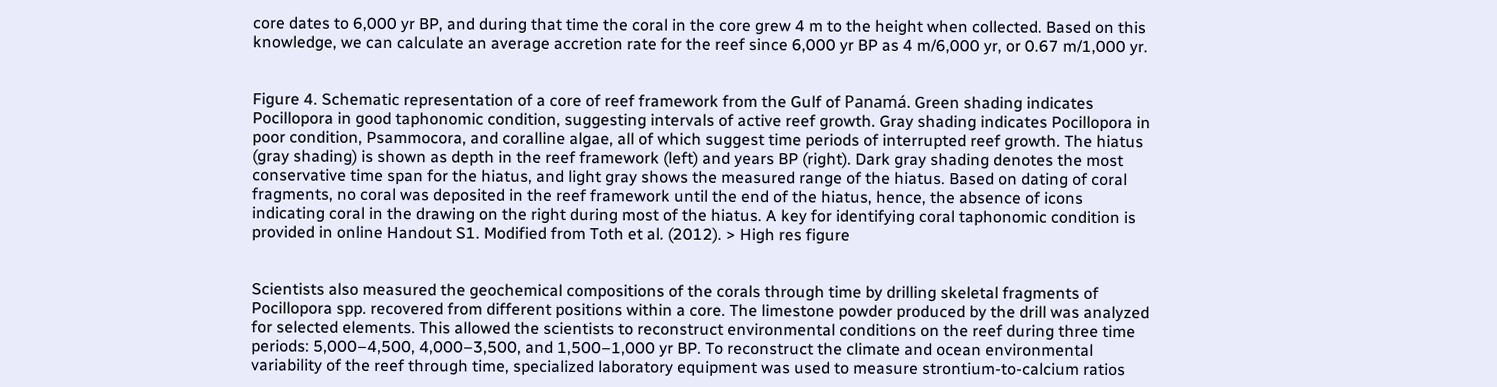core dates to 6,000 yr BP, and during that time the coral in the core grew 4 m to the height when collected. Based on this knowledge, we can calculate an average accretion rate for the reef since 6,000 yr BP as 4 m/6,000 yr, or 0.67 m/1,000 yr.


Figure 4. Schematic representation of a core of reef framework from the Gulf of Panamá. Green shading indicates Pocillopora in good taphonomic condition, suggesting intervals of active reef growth. Gray shading indicates Pocillopora in poor condition, Psammocora, and coralline algae, all of which suggest time periods of interrupted reef growth. The hiatus (gray shading) is shown as depth in the reef framework (left) and years BP (right). Dark gray shading denotes the most conservative time span for the hiatus, and light gray shows the measured range of the hiatus. Based on dating of coral fragments, no coral was deposited in the reef framework until the end of the hiatus, hence, the absence of icons indicating coral in the drawing on the right during most of the hiatus. A key for identifying coral taphonomic condition is provided in online Handout S1. Modified from Toth et al. (2012). > High res figure


Scientists also measured the geochemical compositions of the corals through time by drilling skeletal fragments of Pocillopora spp. recovered from different positions within a core. The limestone powder produced by the drill was analyzed for selected elements. This allowed the scientists to reconstruct environmental conditions on the reef during three time periods: 5,000–4,500, 4,000–3,500, and 1,500–1,000 yr BP. To reconstruct the climate and ocean environmental variability of the reef through time, specialized laboratory equipment was used to measure strontium-to-calcium ratios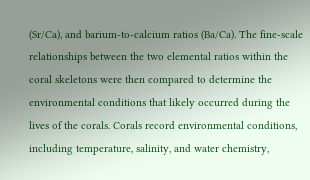(Sr/Ca), and barium-to-calcium ratios (Ba/Ca). The fine-scale relationships between the two elemental ratios within the coral skeletons were then compared to determine the environmental conditions that likely occurred during the lives of the corals. Corals record environmental conditions, including temperature, salinity, and water chemistry,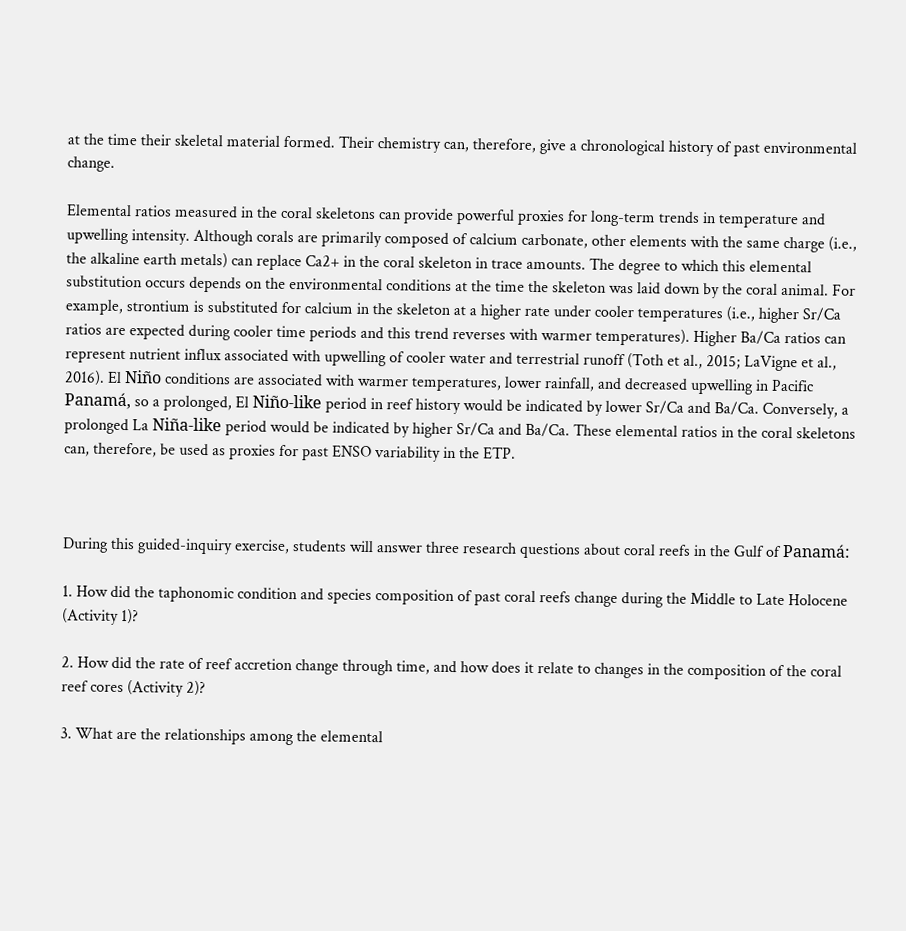at the time their skeletal material formed. Their chemistry can, therefore, give a chronological history of past environmental change.

Elemental ratios measured in the coral skeletons can provide powerful proxies for long-term trends in temperature and upwelling intensity. Although corals are primarily composed of calcium carbonate, other elements with the same charge (i.e., the alkaline earth metals) can replace Ca2+ in the coral skeleton in trace amounts. The degree to which this elemental substitution occurs depends on the environmental conditions at the time the skeleton was laid down by the coral animal. For example, strontium is substituted for calcium in the skeleton at a higher rate under cooler temperatures (i.e., higher Sr/Ca ratios are expected during cooler time periods and this trend reverses with warmer temperatures). Higher Ba/Ca ratios can represent nutrient influx associated with upwelling of cooler water and terrestrial runoff (Toth et al., 2015; LaVigne et al., 2016). El Niño conditions are associated with warmer temperatures, lower rainfall, and decreased upwelling in Pacific Panamá, so a prolonged, El Niño-like period in reef history would be indicated by lower Sr/Ca and Ba/Ca. Conversely, a prolonged La Niña-like period would be indicated by higher Sr/Ca and Ba/Ca. These elemental ratios in the coral skeletons can, therefore, be used as proxies for past ENSO variability in the ETP.



During this guided-inquiry exercise, students will answer three research questions about coral reefs in the Gulf of Panamá:

1. How did the taphonomic condition and species composition of past coral reefs change during the Middle to Late Holocene (Activity 1)?

2. How did the rate of reef accretion change through time, and how does it relate to changes in the composition of the coral reef cores (Activity 2)?

3. What are the relationships among the elemental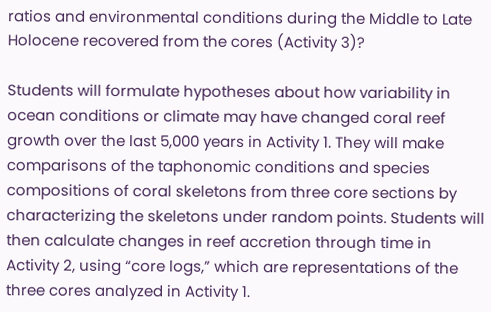ratios and environmental conditions during the Middle to Late Holocene recovered from the cores (Activity 3)?

Students will formulate hypotheses about how variability in ocean conditions or climate may have changed coral reef growth over the last 5,000 years in Activity 1. They will make comparisons of the taphonomic conditions and species compositions of coral skeletons from three core sections by characterizing the skeletons under random points. Students will then calculate changes in reef accretion through time in Activity 2, using “core logs,” which are representations of the three cores analyzed in Activity 1.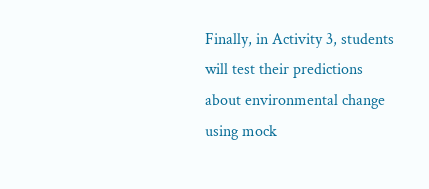Finally, in Activity 3, students will test their predictions about environmental change using mock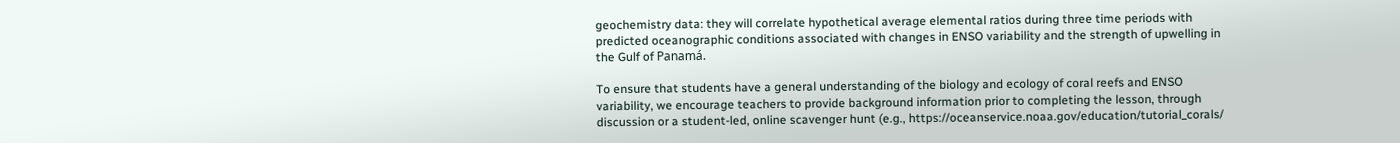geochemistry data: they will correlate hypothetical average elemental ratios during three time periods with predicted oceanographic conditions associated with changes in ENSO variability and the strength of upwelling in the Gulf of Panamá.

To ensure that students have a general understanding of the biology and ecology of coral reefs and ENSO variability, we encourage teachers to provide background information prior to completing the lesson, through discussion or a student-led, online scavenger hunt (e.g., https://oceanservice.noaa.gov/education/tutorial_corals/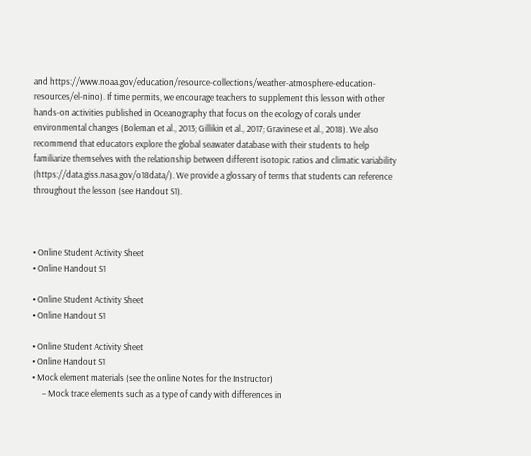and https://www.noaa.gov/education/resource-collections/weather-atmosphere-education-resources/el-nino). If time permits, we encourage teachers to supplement this lesson with other hands-on activities published in Oceanography that focus on the ecology of corals under environmental changes (Boleman et al., 2013; Gillikin et al., 2017; Gravinese et al., 2018). We also recommend that educators explore the global seawater database with their students to help familiarize themselves with the relationship between different isotopic ratios and climatic variability (https://data.giss.nasa.gov/o18data/). We provide a glossary of terms that students can reference throughout the lesson (see Handout S1).



• Online Student Activity Sheet
• Online Handout S1

• Online Student Activity Sheet
• Online Handout S1

• Online Student Activity Sheet
• Online Handout S1
• Mock element materials (see the online Notes for the Instructor)
     – Mock trace elements such as a type of candy with differences in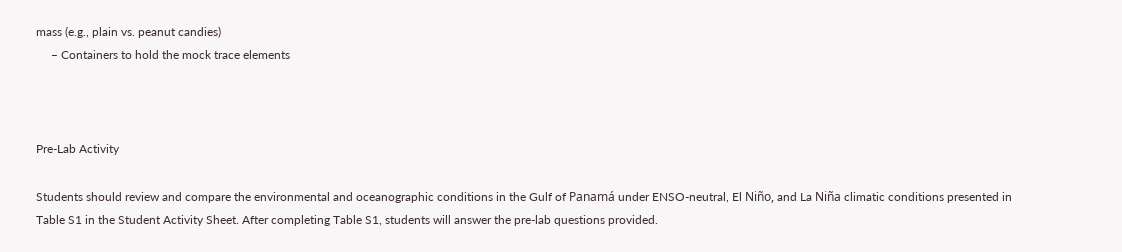mass (e.g., plain vs. peanut candies)
     – Containers to hold the mock trace elements



Pre-Lab Activity

Students should review and compare the environmental and oceanographic conditions in the Gulf of Panamá under ENSO-neutral, El Niño, and La Niña climatic conditions presented in Table S1 in the Student Activity Sheet. After completing Table S1, students will answer the pre-lab questions provided.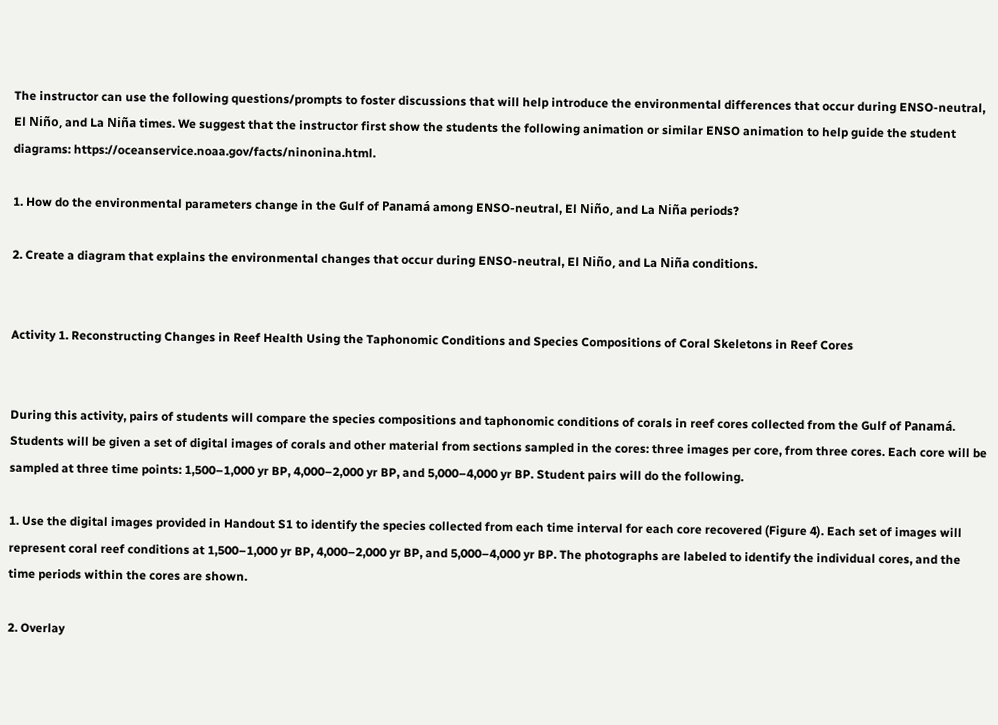The instructor can use the following questions/prompts to foster discussions that will help introduce the environmental differences that occur during ENSO-neutral, El Niño, and La Niña times. We suggest that the instructor first show the students the following animation or similar ENSO animation to help guide the student diagrams: https://oceanservice.noaa.gov/facts/ninonina.html.

1. How do the environmental parameters change in the Gulf of Panamá among ENSO-neutral, El Niño, and La Niña periods?

2. Create a diagram that explains the environmental changes that occur during ENSO-neutral, El Niño, and La Niña conditions.


Activity 1. Reconstructing Changes in Reef Health Using the Taphonomic Conditions and Species Compositions of Coral Skeletons in Reef Cores


During this activity, pairs of students will compare the species compositions and taphonomic conditions of corals in reef cores collected from the Gulf of Panamá. Students will be given a set of digital images of corals and other material from sections sampled in the cores: three images per core, from three cores. Each core will be sampled at three time points: 1,500–1,000 yr BP, 4,000–2,000 yr BP, and 5,000–4,000 yr BP. Student pairs will do the following.

1. Use the digital images provided in Handout S1 to identify the species collected from each time interval for each core recovered (Figure 4). Each set of images will represent coral reef conditions at 1,500–1,000 yr BP, 4,000–2,000 yr BP, and 5,000–4,000 yr BP. The photographs are labeled to identify the individual cores, and the time periods within the cores are shown.

2. Overlay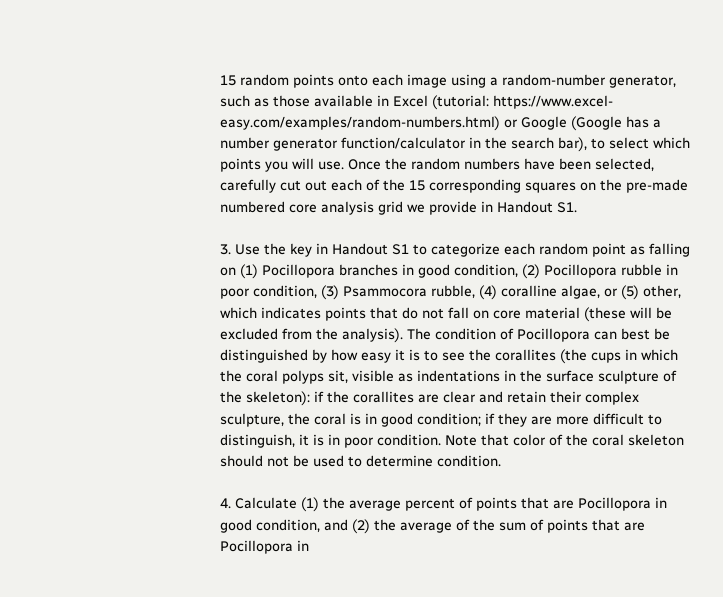15 random points onto each image using a random-number generator, such as those available in Excel (tutorial: https://www.excel-easy.com/examples/random-numbers.html) or Google (Google has a number generator function/calculator in the search bar), to select which points you will use. Once the random numbers have been selected, carefully cut out each of the 15 corresponding squares on the pre-made numbered core analysis grid we provide in Handout S1.

3. Use the key in Handout S1 to categorize each random point as falling on (1) Pocillopora branches in good condition, (2) Pocillopora rubble in poor condition, (3) Psammocora rubble, (4) coralline algae, or (5) other, which indicates points that do not fall on core material (these will be excluded from the analysis). The condition of Pocillopora can best be distinguished by how easy it is to see the corallites (the cups in which the coral polyps sit, visible as indentations in the surface sculpture of the skeleton): if the corallites are clear and retain their complex sculpture, the coral is in good condition; if they are more difficult to distinguish, it is in poor condition. Note that color of the coral skeleton should not be used to determine condition.

4. Calculate (1) the average percent of points that are Pocillopora in good condition, and (2) the average of the sum of points that are Pocillopora in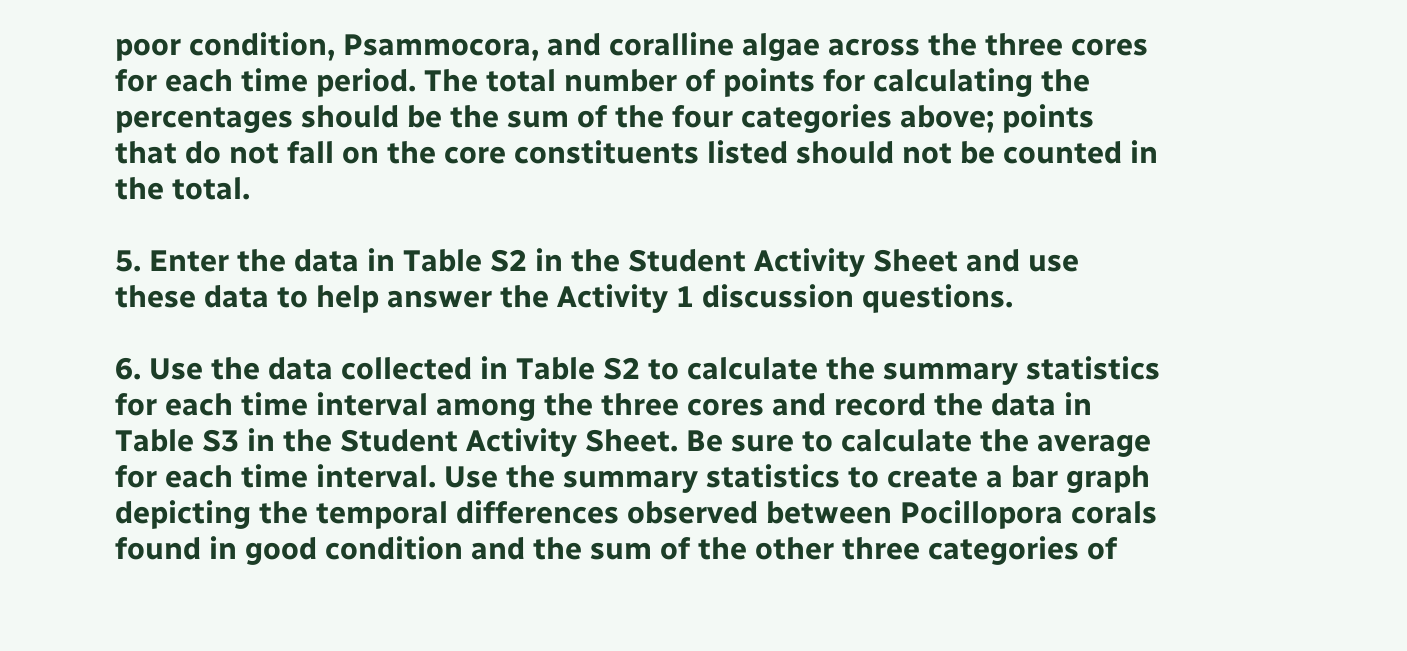poor condition, Psammocora, and coralline algae across the three cores for each time period. The total number of points for calculating the percentages should be the sum of the four categories above; points that do not fall on the core constituents listed should not be counted in the total.

5. Enter the data in Table S2 in the Student Activity Sheet and use these data to help answer the Activity 1 discussion questions.

6. Use the data collected in Table S2 to calculate the summary statistics for each time interval among the three cores and record the data in Table S3 in the Student Activity Sheet. Be sure to calculate the average for each time interval. Use the summary statistics to create a bar graph depicting the temporal differences observed between Pocillopora corals found in good condition and the sum of the other three categories of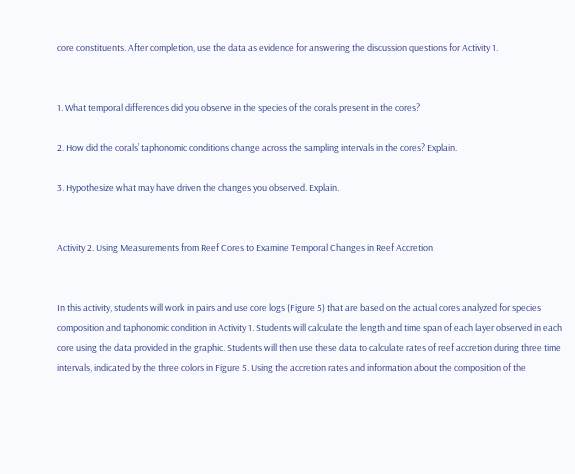core constituents. After completion, use the data as evidence for answering the discussion questions for Activity 1.


1. What temporal differences did you observe in the species of the corals present in the cores?

2. How did the corals’ taphonomic conditions change across the sampling intervals in the cores? Explain.

3. Hypothesize what may have driven the changes you observed. Explain.


Activity 2. Using Measurements from Reef Cores to Examine Temporal Changes in Reef Accretion


In this activity, students will work in pairs and use core logs (Figure 5) that are based on the actual cores analyzed for species composition and taphonomic condition in Activity 1. Students will calculate the length and time span of each layer observed in each core using the data provided in the graphic. Students will then use these data to calculate rates of reef accretion during three time intervals, indicated by the three colors in Figure 5. Using the accretion rates and information about the composition of the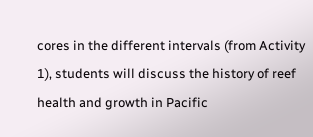cores in the different intervals (from Activity 1), students will discuss the history of reef health and growth in Pacific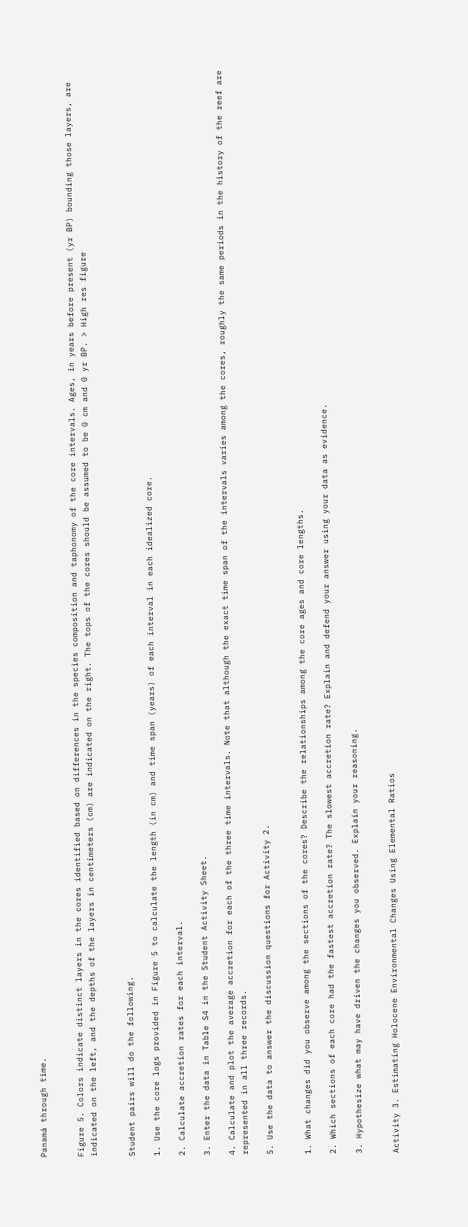Panamá through time.


Figure 5. Colors indicate distinct layers in the cores identified based on differences in the species composition and taphonomy of the core intervals. Ages, in years before present (yr BP) bounding those layers, are indicated on the left, and the depths of the layers in centimeters (cm) are indicated on the right. The tops of the cores should be assumed to be 0 cm and 0 yr BP. > High res figure


Student pairs will do the following.

1. Use the core logs provided in Figure 5 to calculate the length (in cm) and time span (years) of each interval in each idealized core.

2. Calculate accretion rates for each interval.

3. Enter the data in Table S4 in the Student Activity Sheet.

4. Calculate and plot the average accretion for each of the three time intervals. Note that although the exact time span of the intervals varies among the cores, roughly the same periods in the history of the reef are represented in all three records.

5. Use the data to answer the discussion questions for Activity 2.


1. What changes did you observe among the sections of the cores? Describe the relationships among the core ages and core lengths.

2. Which sections of each core had the fastest accretion rate? The slowest accretion rate? Explain and defend your answer using your data as evidence.

3. Hypothesize what may have driven the changes you observed. Explain your reasoning.


Activity 3. Estimating Holocene Environmental Changes Using Elemental Ratios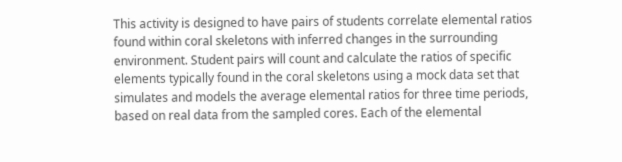This activity is designed to have pairs of students correlate elemental ratios found within coral skeletons with inferred changes in the surrounding environment. Student pairs will count and calculate the ratios of specific elements typically found in the coral skeletons using a mock data set that simulates and models the average elemental ratios for three time periods, based on real data from the sampled cores. Each of the elemental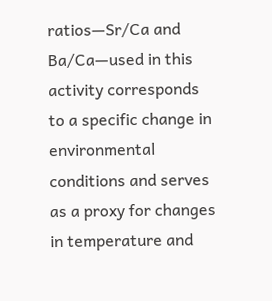ratios—Sr/Ca and Ba/Ca—used in this activity corresponds to a specific change in environmental conditions and serves as a proxy for changes in temperature and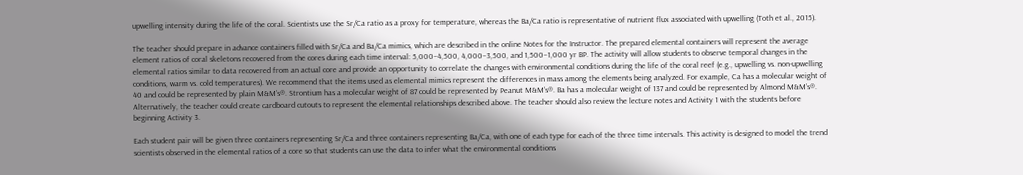upwelling intensity during the life of the coral. Scientists use the Sr/Ca ratio as a proxy for temperature, whereas the Ba/Ca ratio is representative of nutrient flux associated with upwelling (Toth et al., 2015).

The teacher should prepare in advance containers filled with Sr/Ca and Ba/Ca mimics, which are described in the online Notes for the Instructor. The prepared elemental containers will represent the average element ratios of coral skeletons recovered from the cores during each time interval: 5,000–4,500, 4,000–3,500, and 1,500–1,000 yr BP. The activity will allow students to observe temporal changes in the elemental ratios similar to data recovered from an actual core and provide an opportunity to correlate the changes with environmental conditions during the life of the coral reef (e.g., upwelling vs. non-upwelling conditions, warm vs. cold temperatures). We recommend that the items used as elemental mimics represent the differences in mass among the elements being analyzed. For example, Ca has a molecular weight of 40 and could be represented by plain M&M’s®. Strontium has a molecular weight of 87 could be represented by Peanut M&M’s®. Ba has a molecular weight of 137 and could be represented by Almond M&M’s®. Alternatively, the teacher could create cardboard cutouts to represent the elemental relationships described above. The teacher should also review the lecture notes and Activity 1 with the students before beginning Activity 3.

Each student pair will be given three containers representing Sr/Ca and three containers representing Ba/Ca, with one of each type for each of the three time intervals. This activity is designed to model the trend scientists observed in the elemental ratios of a core so that students can use the data to infer what the environmental conditions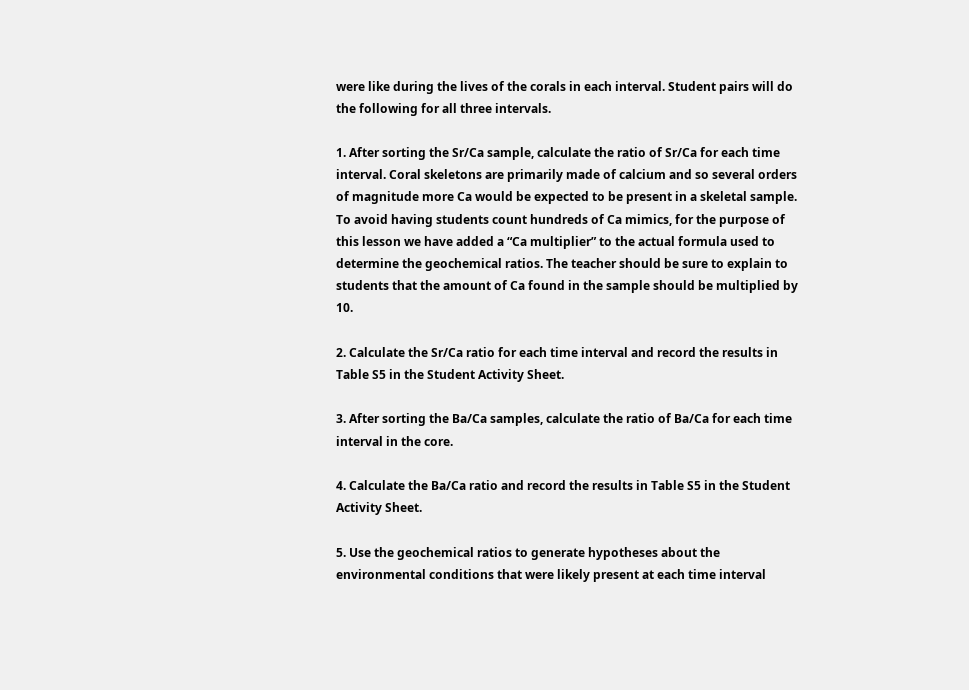were like during the lives of the corals in each interval. Student pairs will do the following for all three intervals.

1. After sorting the Sr/Ca sample, calculate the ratio of Sr/Ca for each time interval. Coral skeletons are primarily made of calcium and so several orders of magnitude more Ca would be expected to be present in a skeletal sample. To avoid having students count hundreds of Ca mimics, for the purpose of this lesson we have added a “Ca multiplier” to the actual formula used to determine the geochemical ratios. The teacher should be sure to explain to students that the amount of Ca found in the sample should be multiplied by 10.

2. Calculate the Sr/Ca ratio for each time interval and record the results in Table S5 in the Student Activity Sheet.

3. After sorting the Ba/Ca samples, calculate the ratio of Ba/Ca for each time interval in the core.

4. Calculate the Ba/Ca ratio and record the results in Table S5 in the Student Activity Sheet.

5. Use the geochemical ratios to generate hypotheses about the environmental conditions that were likely present at each time interval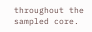throughout the sampled core.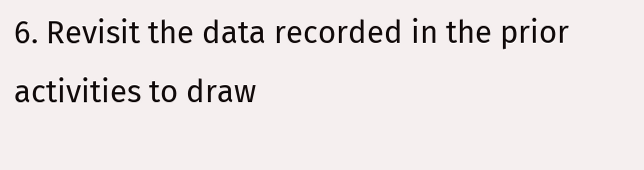6. Revisit the data recorded in the prior activities to draw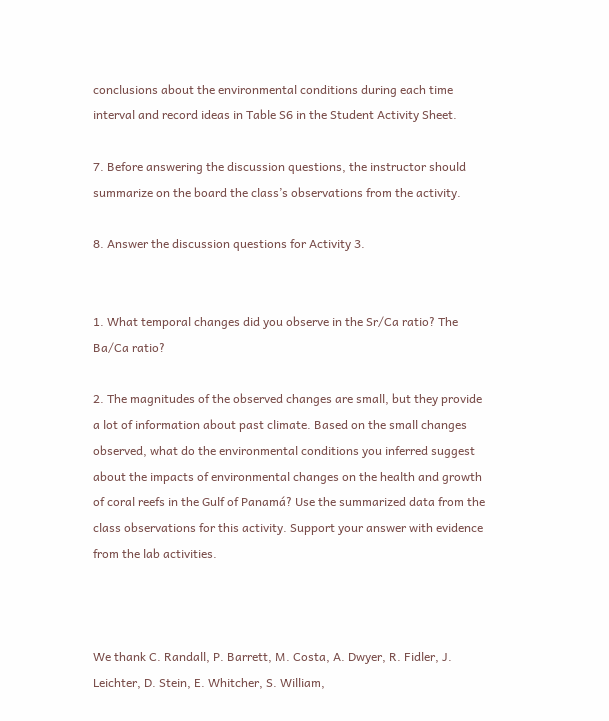conclusions about the environmental conditions during each time interval and record ideas in Table S6 in the Student Activity Sheet.

7. Before answering the discussion questions, the instructor should summarize on the board the class’s observations from the activity.

8. Answer the discussion questions for Activity 3.


1. What temporal changes did you observe in the Sr/Ca ratio? The Ba/Ca ratio?

2. The magnitudes of the observed changes are small, but they provide a lot of information about past climate. Based on the small changes observed, what do the environmental conditions you inferred suggest about the impacts of environmental changes on the health and growth of coral reefs in the Gulf of Panamá? Use the summarized data from the class observations for this activity. Support your answer with evidence from the lab activities.



We thank C. Randall, P. Barrett, M. Costa, A. Dwyer, R. Fidler, J. Leichter, D. Stein, E. Whitcher, S. William,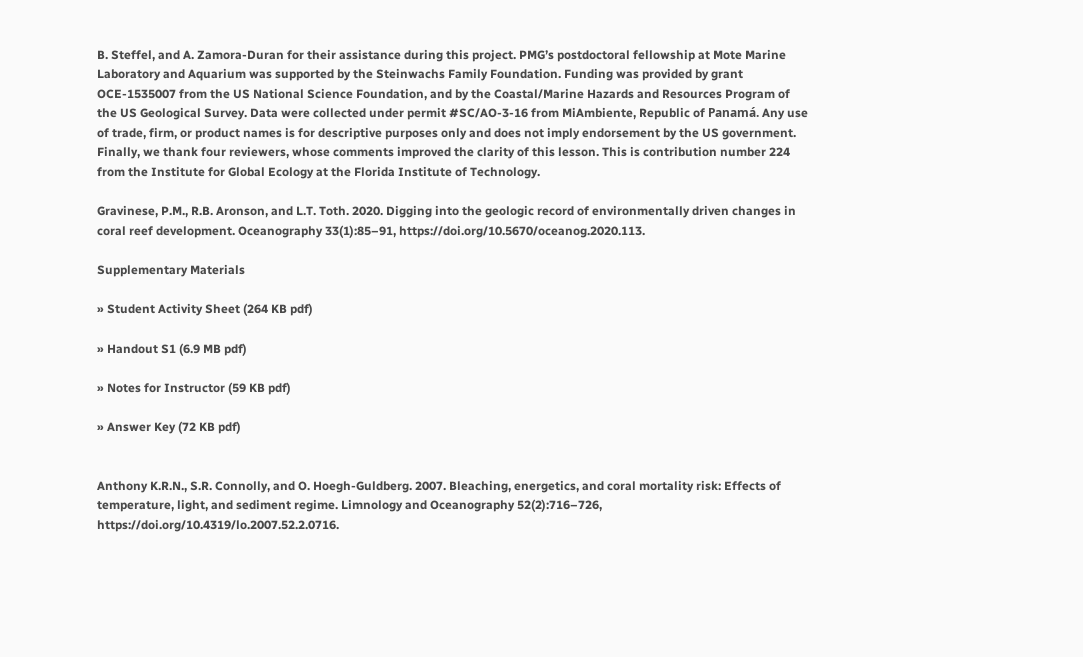B. Steffel, and A. Zamora-Duran for their assistance during this project. PMG’s postdoctoral fellowship at Mote Marine Laboratory and Aquarium was supported by the Steinwachs Family Foundation. Funding was provided by grant OCE-1535007 from the US National Science Foundation, and by the Coastal/Marine Hazards and Resources Program of the US Geological Survey. Data were collected under permit #SC/AO-3-16 from MiAmbiente, Republic of Panamá. Any use of trade, firm, or product names is for descriptive purposes only and does not imply endorsement by the US government. Finally, we thank four reviewers, whose comments improved the clarity of this lesson. This is contribution number 224 from the Institute for Global Ecology at the Florida Institute of Technology.

Gravinese, P.M., R.B. Aronson, and L.T. Toth. 2020. Digging into the geologic record of environmentally driven changes in coral reef development. Oceanography 33(1):85–91, https://doi.org/10.5670/oceanog.2020.113.

Supplementary Materials

» Student Activity Sheet (264 KB pdf)

» Handout S1 (6.9 MB pdf)

» Notes for Instructor (59 KB pdf)

» Answer Key (72 KB pdf)


Anthony K.R.N., S.R. Connolly, and O. Hoegh-Guldberg. 2007. Bleaching, energetics, and coral mortality risk: Effects of temperature, light, and sediment regime. Limnology and Oceanography 52(2):716–726, https://doi.org/10.4319/lo.2007.52.2.0716.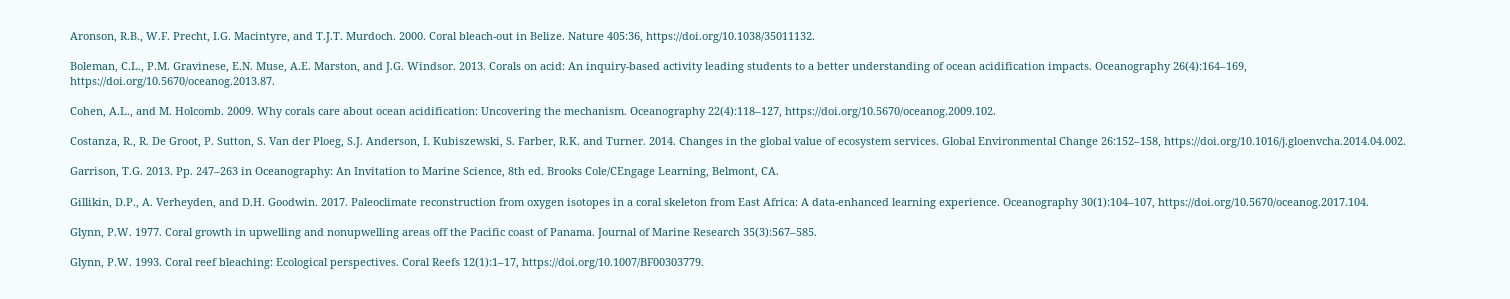Aronson, R.B., W.F. Precht, I.G. Macintyre, and T.J.T. Murdoch. 2000. Coral bleach-out in Belize. Nature 405:36, https://doi.org/10.1038/35011132.

Boleman, C.L., P.M. Gravinese, E.N. Muse, A.E. Marston, and J.G. Windsor. 2013. Corals on acid: An inquiry-based activity leading students to a better understanding of ocean acidification impacts. Oceanography 26(4):164–169, https://doi.org/10.5670/oceanog.2013.87.

Cohen, A.L., and M. Holcomb. 2009. Why corals care about ocean acidification: Uncovering the mechanism. Oceanography 22(4):118–127, https://doi.org/10.5670/oceanog.2009.102.

Costanza, R., R. De Groot, P. Sutton, S. Van der Ploeg, S.J. Anderson, I. Kubiszewski, S. Farber, R.K. and Turner. 2014. Changes in the global value of ecosystem services. Global Environmental Change 26:152–158, https://doi.org/10.1016/j.gloenvcha.2014.04.002.

Garrison, T.G. 2013. Pp. 247–263 in Oceanography: An Invitation to Marine Science, 8th ed. Brooks Cole/CEngage Learning, Belmont, CA.

Gillikin, D.P., A. Verheyden, and D.H. Goodwin. 2017. Paleoclimate reconstruction from oxygen isotopes in a coral skeleton from East Africa: A data-enhanced learning experience. Oceanography 30(1):104–107, https://doi.org/10.5670/oceanog.2017.104.

Glynn, P.W. 1977. Coral growth in upwelling and nonupwelling areas off the Pacific coast of Panama. Journal of Marine Research 35(3):567–585.

Glynn, P.W. 1993. Coral reef bleaching: Ecological perspectives. Coral Reefs 12(1):1–17, https://doi.org/10.1007/BF00303779.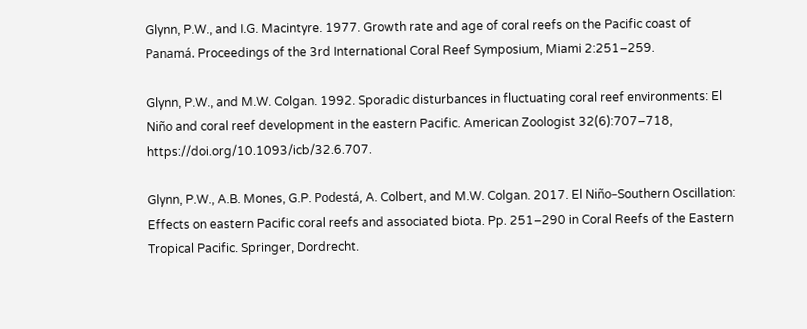Glynn, P.W., and I.G. Macintyre. 1977. Growth rate and age of coral reefs on the Pacific coast of Panamá. Proceedings of the 3rd International Coral Reef Symposium, Miami 2:251–259.

Glynn, P.W., and M.W. Colgan. 1992. Sporadic disturbances in fluctuating coral reef environments: El Niño and coral reef development in the eastern Pacific. American Zoologist 32(6):707–718, https://doi.org/10.1093/icb/32.6.707.

Glynn, P.W., A.B. Mones, G.P. Podestá, A. Colbert, and M.W. Colgan. 2017. El Niño–Southern Oscillation: Effects on eastern Pacific coral reefs and associated biota. Pp. 251–290 in Coral Reefs of the Eastern Tropical Pacific. Springer, Dordrecht.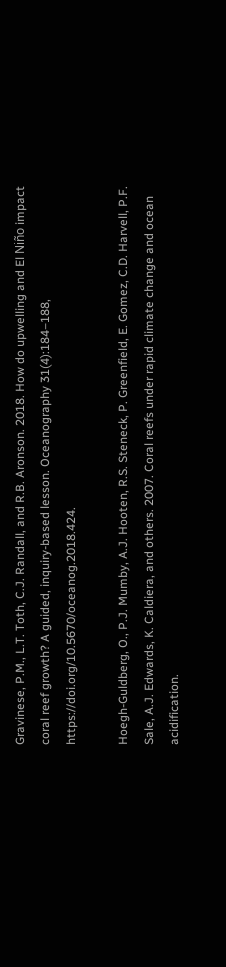Gravinese, P.M., L.T. Toth, C.J. Randall, and R.B. Aronson. 2018. How do upwelling and El Niño impact coral reef growth? A guided, inquiry-based lesson. Oceanography 31(4):184–188, https://doi.org/10.5670/oceanog.2018.424.

Hoegh-Guldberg, O., P.J. Mumby, A.J. Hooten, R.S. Steneck, P. Greenfield, E. Gomez, C.D. Harvell, P.F. Sale, A.J. Edwards, K. Caldiera, and others. 2007. Coral reefs under rapid climate change and ocean acidification.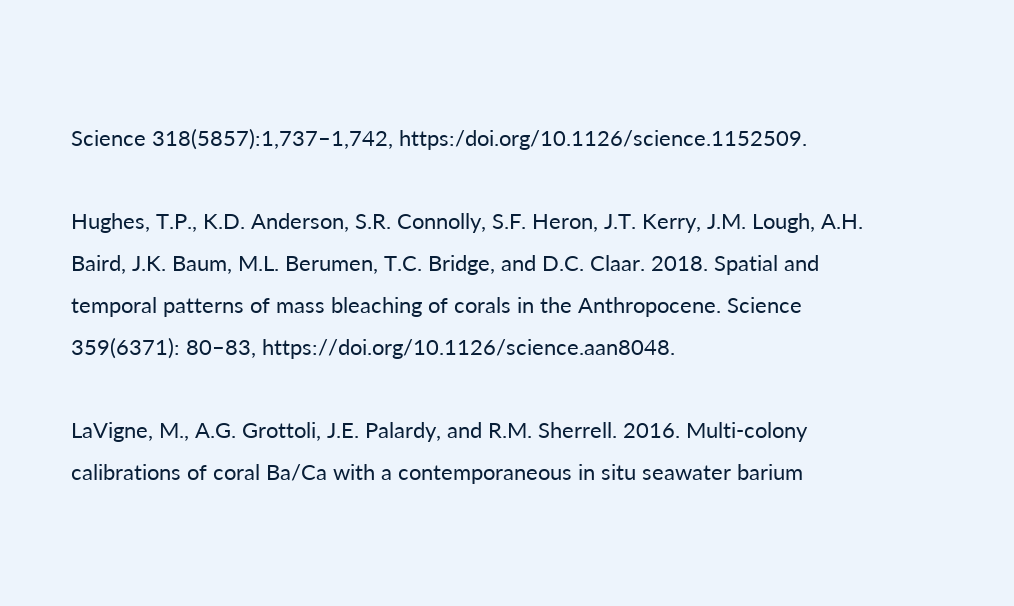Science 318(5857):1,737–1,742, https:/doi.org/10.1126/science.1152509.

Hughes, T.P., K.D. Anderson, S.R. Connolly, S.F. Heron, J.T. Kerry, J.M. Lough, A.H. Baird, J.K. Baum, M.L. Berumen, T.C. Bridge, and D.C. Claar. 2018. Spatial and temporal patterns of mass bleaching of corals in the Anthropocene. Science 359(6371): 80–83, https://doi.org/10.1126/science.aan8048.

LaVigne, M., A.G. Grottoli, J.E. Palardy, and R.M. Sherrell. 2016. Multi-colony calibrations of coral Ba/Ca with a contemporaneous in situ seawater barium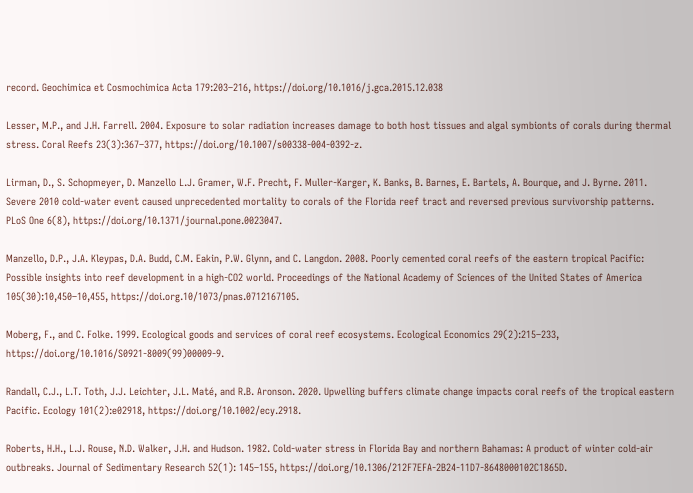record. Geochimica et Cosmochimica Acta 179:203–216, https://doi.org/10.1016/j.gca.2015.12.038

Lesser, M.P., and J.H. Farrell. 2004. Exposure to solar radiation increases damage to both host tissues and algal symbionts of corals during thermal stress. Coral Reefs 23(3):367–377, https://doi.org/10.1007/s00338-004-0392-z.

Lirman, D., S. Schopmeyer, D. Manzello L.J. Gramer, W.F. Precht, F. Muller-Karger, K. Banks, B. Barnes, E. Bartels, A. Bourque, and J. Byrne. 2011. Severe 2010 cold-water event caused unprecedented mortality to corals of the Florida reef tract and reversed previous survivorship patterns. PLoS One 6(8), https://doi.org/10.1371/journal.pone.0023047.

Manzello, D.P., J.A. Kleypas, D.A. Budd, C.M. Eakin, P.W. Glynn, and C. Langdon. 2008. Poorly cemented coral reefs of the eastern tropical Pacific: Possible insights into reef development in a high-CO2 world. Proceedings of the National Academy of Sciences of the United States of America 105(30):10,450–10,455, https://doi.org.10/1073/pnas.0712167105.

Moberg, F., and C. Folke. 1999. Ecological goods and services of coral reef ecosystems. Ecological Economics 29(2):215–233, https://doi.org/10.1016/S0921-8009(99)00009-9.

Randall, C.J., L.T. Toth, J.J. Leichter, J.L. Maté, and R.B. Aronson. 2020. Upwelling buffers climate change impacts coral reefs of the tropical eastern Pacific. Ecology 101(2):e02918, https://doi.org/10.1002/ecy.2918.

Roberts, H.H., L.J. Rouse, N.D. Walker, J.H. and Hudson. 1982. Cold-water stress in Florida Bay and northern Bahamas: A product of winter cold-air outbreaks. Journal of Sedimentary Research 52(1): 145–155, https://doi.org/10.1306/212F7EFA-2B24-11D7-8648000102C1865D.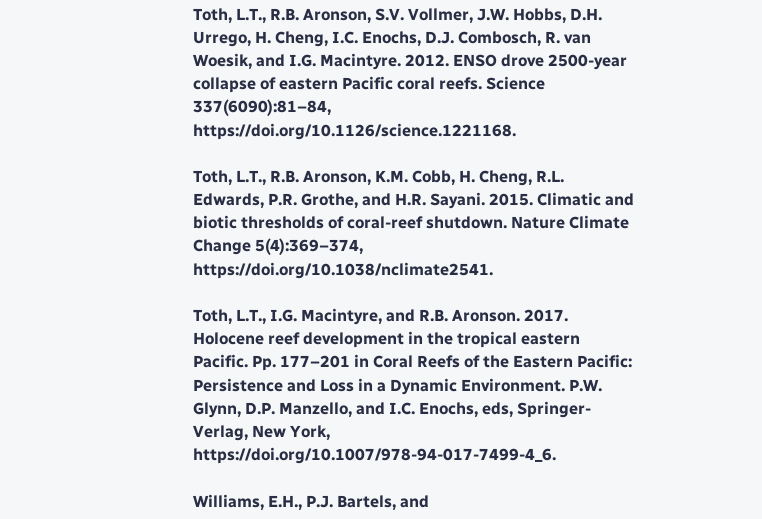Toth, L.T., R.B. Aronson, S.V. Vollmer, J.W. Hobbs, D.H. Urrego, H. Cheng, I.C. Enochs, D.J. Combosch, R. van Woesik, and I.G. Macintyre. 2012. ENSO drove 2500-year collapse of eastern Pacific coral reefs. Science 337(6090):81–84, https://doi.org/10.1126/science.1221168.

Toth, L.T., R.B. Aronson, K.M. Cobb, H. Cheng, R.L. Edwards, P.R. Grothe, and H.R. Sayani. 2015. Climatic and biotic thresholds of coral-reef shutdown. Nature Climate Change 5(4):369–374, https://doi.org/10.1038/nclimate2541.

Toth, L.T., I.G. Macintyre, and R.B. Aronson. 2017. Holocene reef development in the tropical eastern Pacific. Pp. 177–201 in Coral Reefs of the Eastern Pacific: Persistence and Loss in a Dynamic Environment. P.W. Glynn, D.P. Manzello, and I.C. Enochs, eds, Springer-Verlag, New York, https://doi.org/10.1007/978-94-017-7499-4_6.

Williams, E.H., P.J. Bartels, and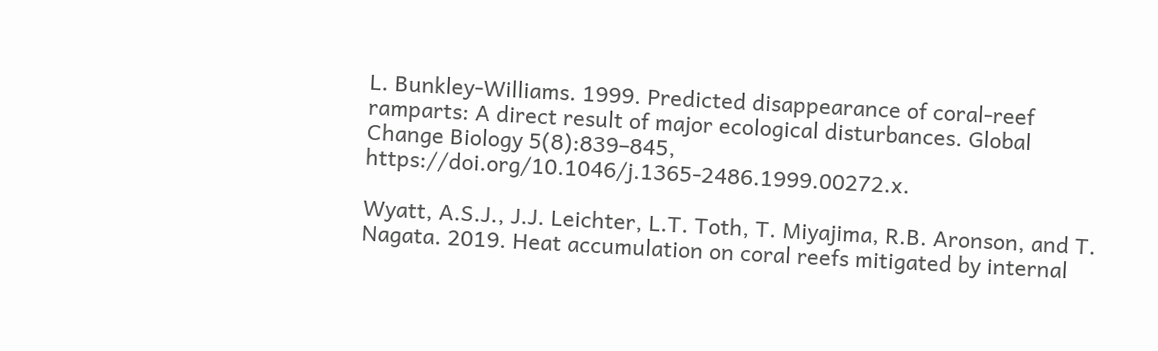L. Bunkley-Williams. 1999. Predicted disappearance of coral-reef ramparts: A direct result of major ecological disturbances. Global Change Biology 5(8):839–845, https://doi.org/10.1046/j.1365-2486.1999.00272.x.

Wyatt, A.S.J., J.J. Leichter, L.T. Toth, T. Miyajima, R.B. Aronson, and T. Nagata. 2019. Heat accumulation on coral reefs mitigated by internal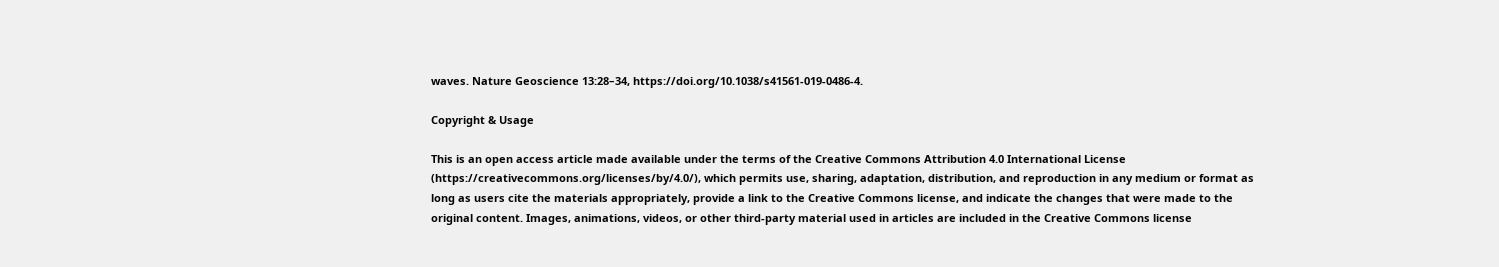waves. Nature Geoscience 13:28–34, https://doi.org/10.1038/s41561-019-0486-4.

Copyright & Usage

This is an open access article made available under the terms of the Creative Commons Attribution 4.0 International License (https://creativecommons.org/licenses/by/4.0/), which permits use, sharing, adaptation, distribution, and reproduction in any medium or format as long as users cite the materials appropriately, provide a link to the Creative Commons license, and indicate the changes that were made to the original content. Images, animations, videos, or other third-party material used in articles are included in the Creative Commons license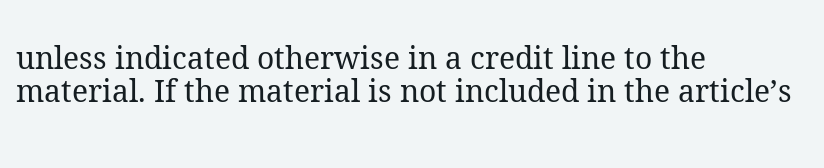unless indicated otherwise in a credit line to the material. If the material is not included in the article’s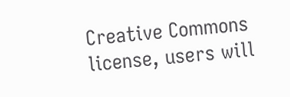Creative Commons license, users will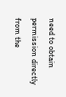need to obtain permission directly from the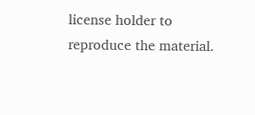license holder to reproduce the material.